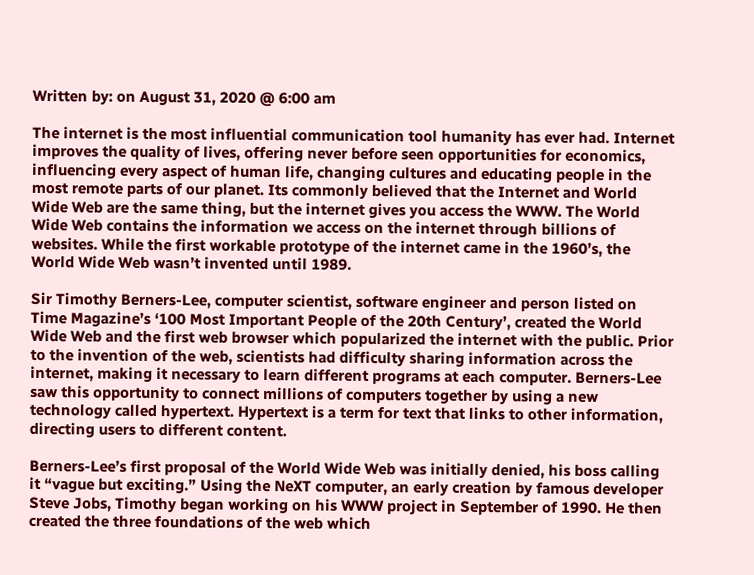Written by: on August 31, 2020 @ 6:00 am

The internet is the most influential communication tool humanity has ever had. Internet improves the quality of lives, offering never before seen opportunities for economics, influencing every aspect of human life, changing cultures and educating people in the most remote parts of our planet. Its commonly believed that the Internet and World Wide Web are the same thing, but the internet gives you access the WWW. The World Wide Web contains the information we access on the internet through billions of websites. While the first workable prototype of the internet came in the 1960’s, the World Wide Web wasn’t invented until 1989.

Sir Timothy Berners-Lee, computer scientist, software engineer and person listed on Time Magazine’s ‘100 Most Important People of the 20th Century’, created the World Wide Web and the first web browser which popularized the internet with the public. Prior to the invention of the web, scientists had difficulty sharing information across the internet, making it necessary to learn different programs at each computer. Berners-Lee saw this opportunity to connect millions of computers together by using a new technology called hypertext. Hypertext is a term for text that links to other information, directing users to different content.

Berners-Lee’s first proposal of the World Wide Web was initially denied, his boss calling it “vague but exciting.” Using the NeXT computer, an early creation by famous developer Steve Jobs, Timothy began working on his WWW project in September of 1990. He then created the three foundations of the web which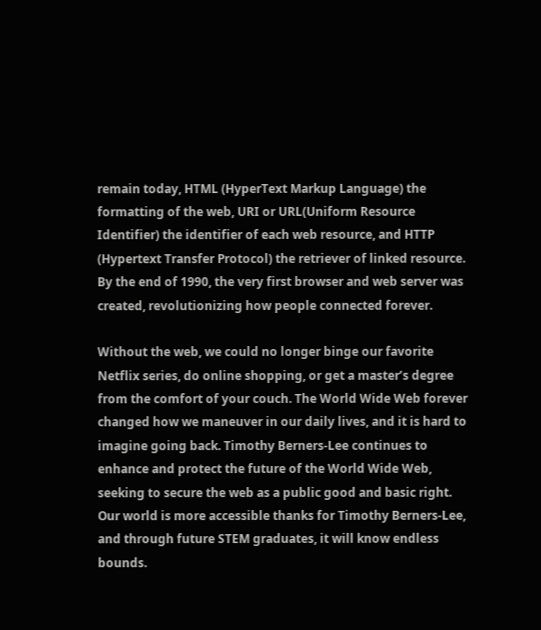remain today, HTML (HyperText Markup Language) the formatting of the web, URI or URL(Uniform Resource Identifier) the identifier of each web resource, and HTTP (Hypertext Transfer Protocol) the retriever of linked resource. By the end of 1990, the very first browser and web server was created, revolutionizing how people connected forever.

Without the web, we could no longer binge our favorite Netflix series, do online shopping, or get a master’s degree from the comfort of your couch. The World Wide Web forever changed how we maneuver in our daily lives, and it is hard to imagine going back. Timothy Berners-Lee continues to enhance and protect the future of the World Wide Web, seeking to secure the web as a public good and basic right. Our world is more accessible thanks for Timothy Berners-Lee, and through future STEM graduates, it will know endless bounds.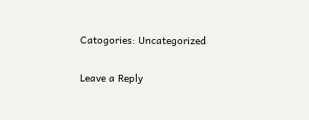Catogories: Uncategorized

Leave a Reply